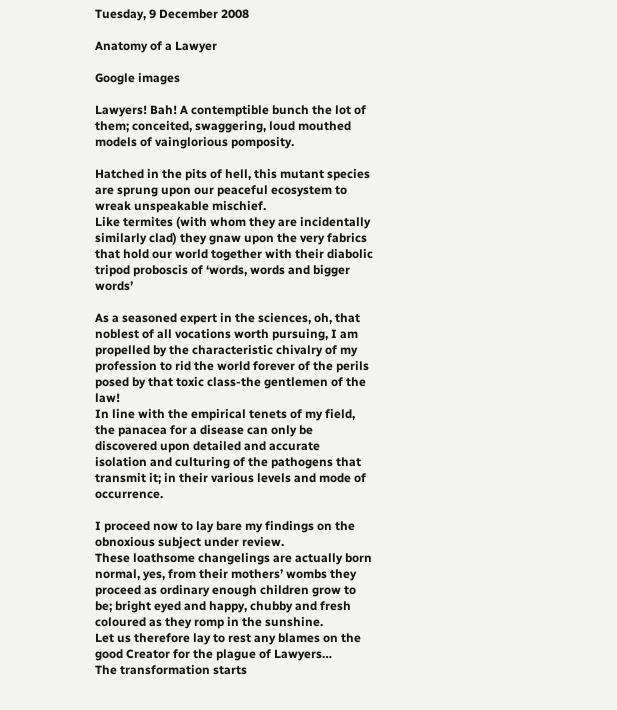Tuesday, 9 December 2008

Anatomy of a Lawyer

Google images

Lawyers! Bah! A contemptible bunch the lot of them; conceited, swaggering, loud mouthed models of vainglorious pomposity.

Hatched in the pits of hell, this mutant species are sprung upon our peaceful ecosystem to wreak unspeakable mischief.
Like termites (with whom they are incidentally similarly clad) they gnaw upon the very fabrics that hold our world together with their diabolic tripod proboscis of ‘words, words and bigger words’

As a seasoned expert in the sciences, oh, that noblest of all vocations worth pursuing, I am propelled by the characteristic chivalry of my profession to rid the world forever of the perils posed by that toxic class-the gentlemen of the law!
In line with the empirical tenets of my field, the panacea for a disease can only be discovered upon detailed and accurate isolation and culturing of the pathogens that transmit it; in their various levels and mode of occurrence.

I proceed now to lay bare my findings on the obnoxious subject under review.
These loathsome changelings are actually born normal, yes, from their mothers’ wombs they proceed as ordinary enough children grow to be; bright eyed and happy, chubby and fresh coloured as they romp in the sunshine.
Let us therefore lay to rest any blames on the good Creator for the plague of Lawyers…
The transformation starts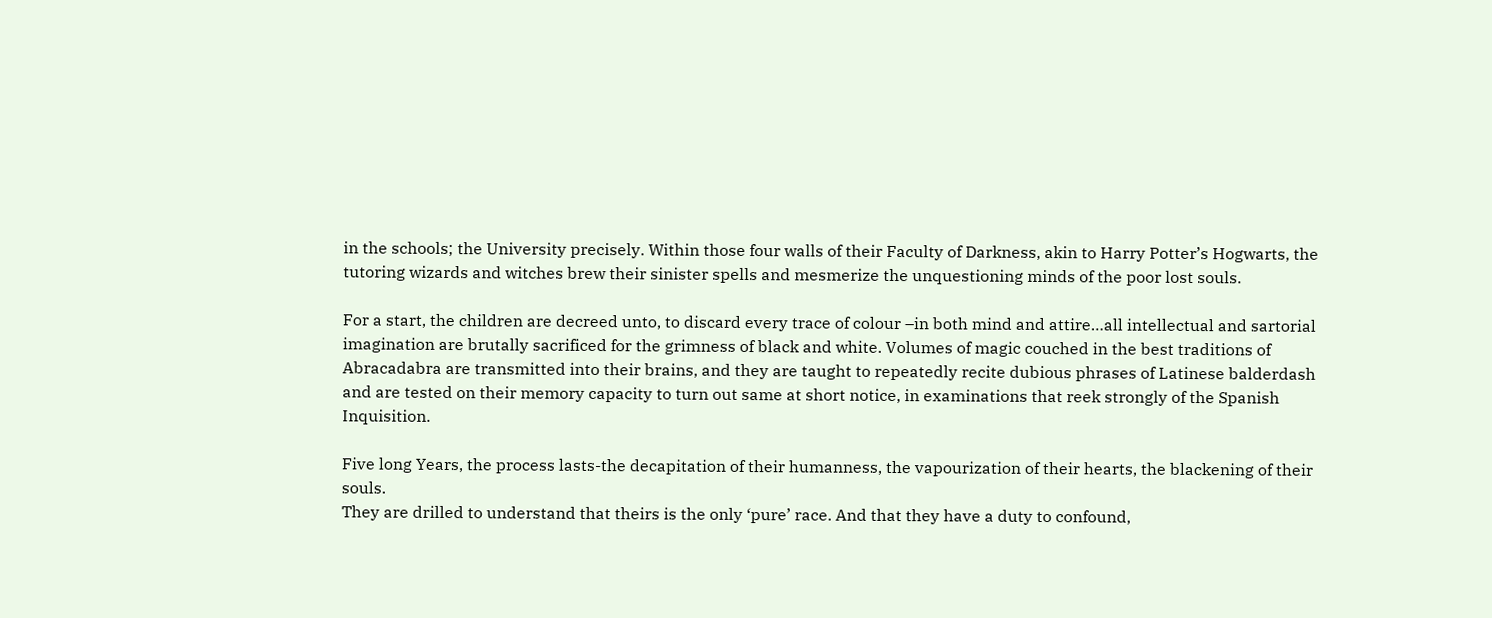in the schools; the University precisely. Within those four walls of their Faculty of Darkness, akin to Harry Potter’s Hogwarts, the tutoring wizards and witches brew their sinister spells and mesmerize the unquestioning minds of the poor lost souls.

For a start, the children are decreed unto, to discard every trace of colour –in both mind and attire…all intellectual and sartorial imagination are brutally sacrificed for the grimness of black and white. Volumes of magic couched in the best traditions of Abracadabra are transmitted into their brains, and they are taught to repeatedly recite dubious phrases of Latinese balderdash and are tested on their memory capacity to turn out same at short notice, in examinations that reek strongly of the Spanish Inquisition.

Five long Years, the process lasts-the decapitation of their humanness, the vapourization of their hearts, the blackening of their souls.
They are drilled to understand that theirs is the only ‘pure’ race. And that they have a duty to confound,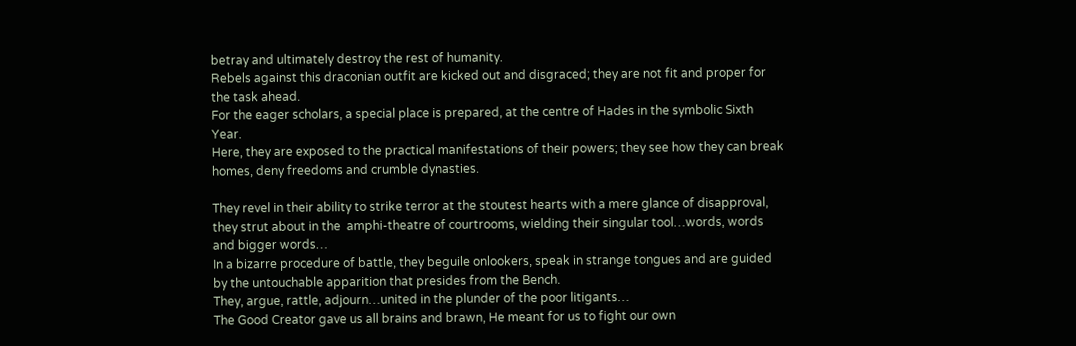betray and ultimately destroy the rest of humanity.
Rebels against this draconian outfit are kicked out and disgraced; they are not fit and proper for the task ahead.
For the eager scholars, a special place is prepared, at the centre of Hades in the symbolic Sixth Year.
Here, they are exposed to the practical manifestations of their powers; they see how they can break homes, deny freedoms and crumble dynasties.

They revel in their ability to strike terror at the stoutest hearts with a mere glance of disapproval, they strut about in the  amphi-theatre of courtrooms, wielding their singular tool…words, words and bigger words…
In a bizarre procedure of battle, they beguile onlookers, speak in strange tongues and are guided by the untouchable apparition that presides from the Bench.
They, argue, rattle, adjourn…united in the plunder of the poor litigants…
The Good Creator gave us all brains and brawn, He meant for us to fight our own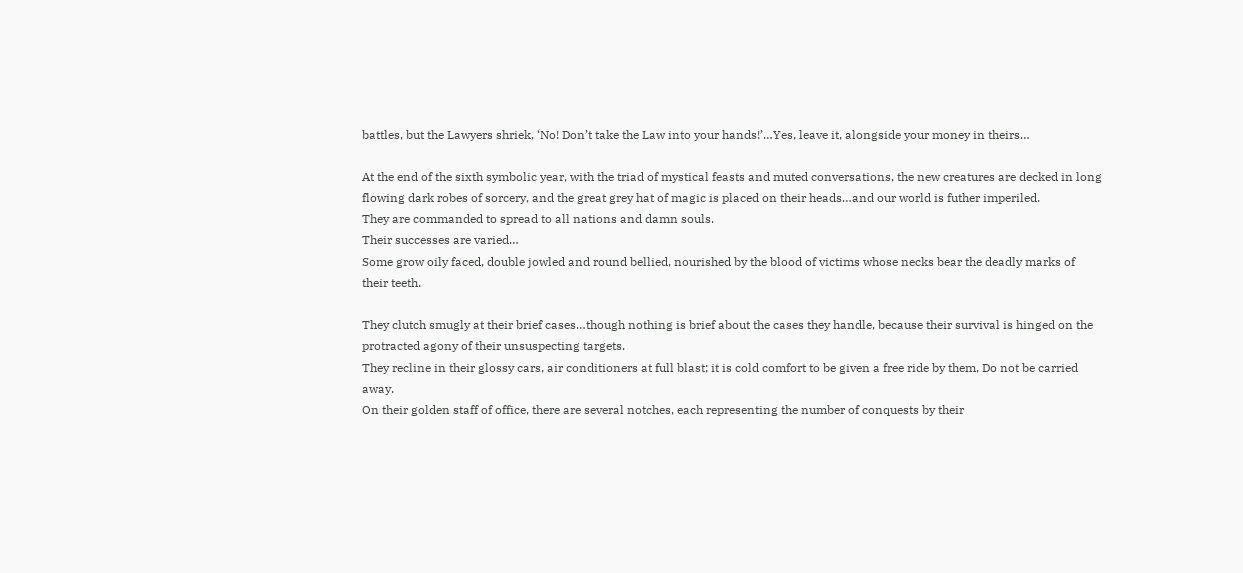battles, but the Lawyers shriek, ‘No! Don’t take the Law into your hands!’…Yes, leave it, alongside your money in theirs…

At the end of the sixth symbolic year, with the triad of mystical feasts and muted conversations, the new creatures are decked in long flowing dark robes of sorcery, and the great grey hat of magic is placed on their heads…and our world is futher imperiled.
They are commanded to spread to all nations and damn souls.
Their successes are varied…
Some grow oily faced, double jowled and round bellied, nourished by the blood of victims whose necks bear the deadly marks of their teeth.

They clutch smugly at their brief cases…though nothing is brief about the cases they handle, because their survival is hinged on the protracted agony of their unsuspecting targets.
They recline in their glossy cars, air conditioners at full blast; it is cold comfort to be given a free ride by them, Do not be carried away.
On their golden staff of office, there are several notches, each representing the number of conquests by their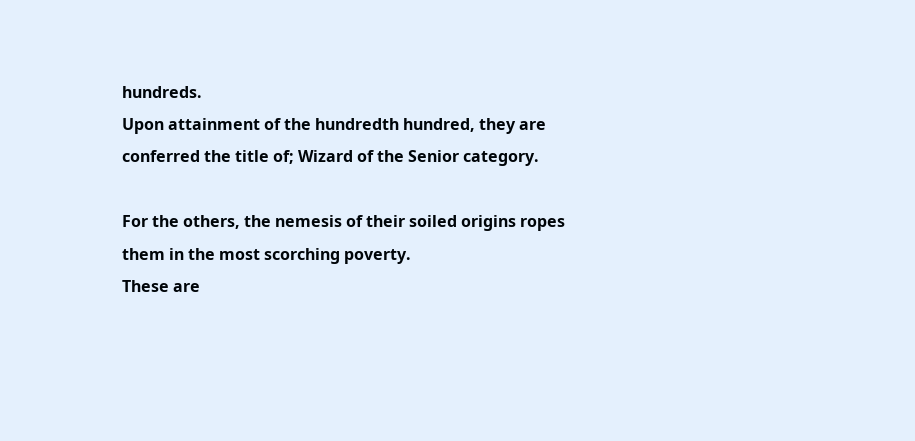hundreds.
Upon attainment of the hundredth hundred, they are conferred the title of; Wizard of the Senior category.

For the others, the nemesis of their soiled origins ropes them in the most scorching poverty.
These are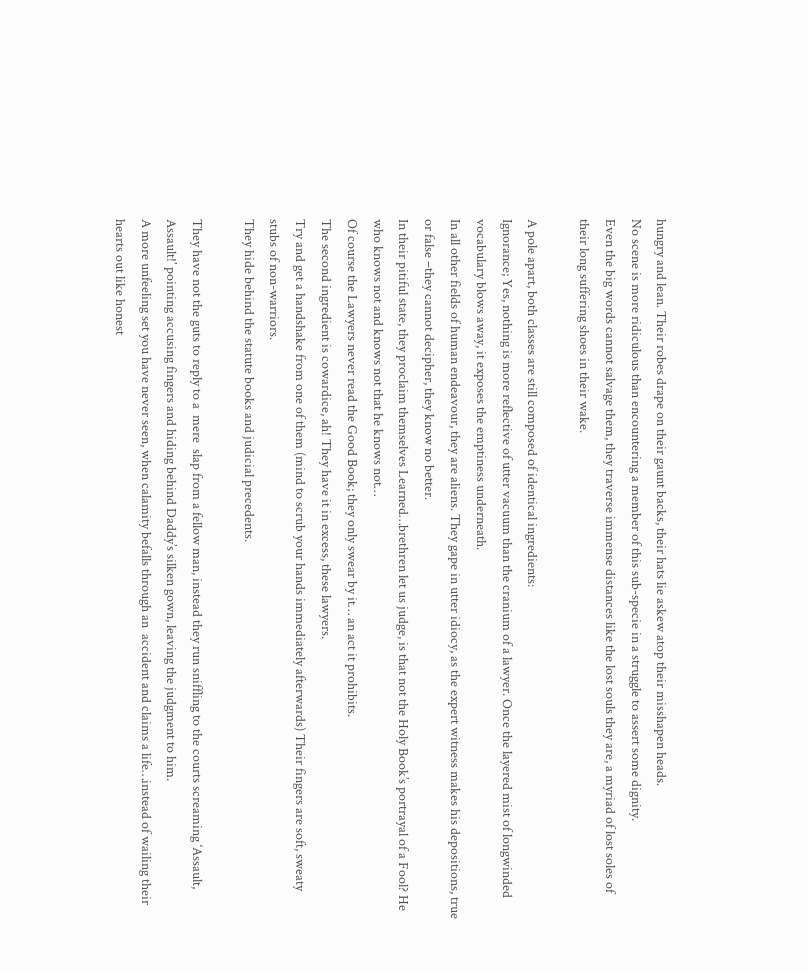hungry and lean. Their robes drape on their gaunt backs, their hats lie askew atop their misshapen heads.
No scene is more ridiculous than encountering a member of this sub-specie in a struggle to assert some dignity.
Even the big words cannot salvage them, they traverse immense distances like the lost souls they are, a myriad of lost soles of their long suffering shoes in their wake.

A pole apart, both classes are still composed of identical ingredients:
Ignorance; Yes, nothing is more reflective of utter vacuum than the cranium of a lawyer. Once the layered mist of longwinded vocabulary blows away, it exposes the emptiness underneath.
In all other fields of human endeavour, they are aliens. They gape in utter idiocy, as the expert witness makes his depositions, true or false –they cannot decipher, they know no better.
In their pitiful state, they proclaim themselves Learned…brethren let us judge, is that not the Holy Book’s portrayal of a Fool? He who knows not and knows not that he knows not…
Of course the Lawyers never read the Good Book; they only swear by it… an act it prohibits.
The second ingredient is cowardice, ah! They have it in excess, these lawyers.
Try and get a handshake from one of them (mind to scrub your hands immediately afterwards) Their fingers are soft, sweaty stubs of non-warriors.
They hide behind the statute books and judicial precedents.

They have not the guts to reply to a  mere  slap from a fellow man, instead they run sniffling to the courts screaming ‘Assault, Assault!’ pointing accusing fingers and hiding behind Daddy’s silken gown, leaving the judgment to him.
A more unfeeling set you have never seen, when calamity befalls through an  accident and claims a life…instead of wailing their hearts out like honest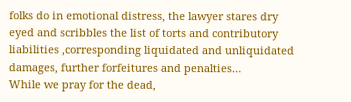folks do in emotional distress, the lawyer stares dry eyed and scribbles the list of torts and contributory liabilities ,corresponding liquidated and unliquidated damages, further forfeitures and penalties…
While we pray for the dead,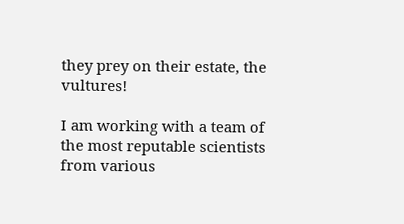they prey on their estate, the vultures!

I am working with a team of the most reputable scientists from various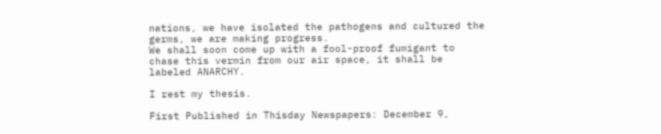nations, we have isolated the pathogens and cultured the germs, we are making progress.
We shall soon come up with a fool-proof fumigant to chase this vermin from our air space, it shall be labeled ANARCHY.

I rest my thesis.

First Published in Thisday Newspapers: December 9,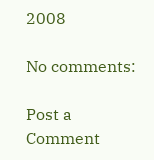2008

No comments:

Post a Comment